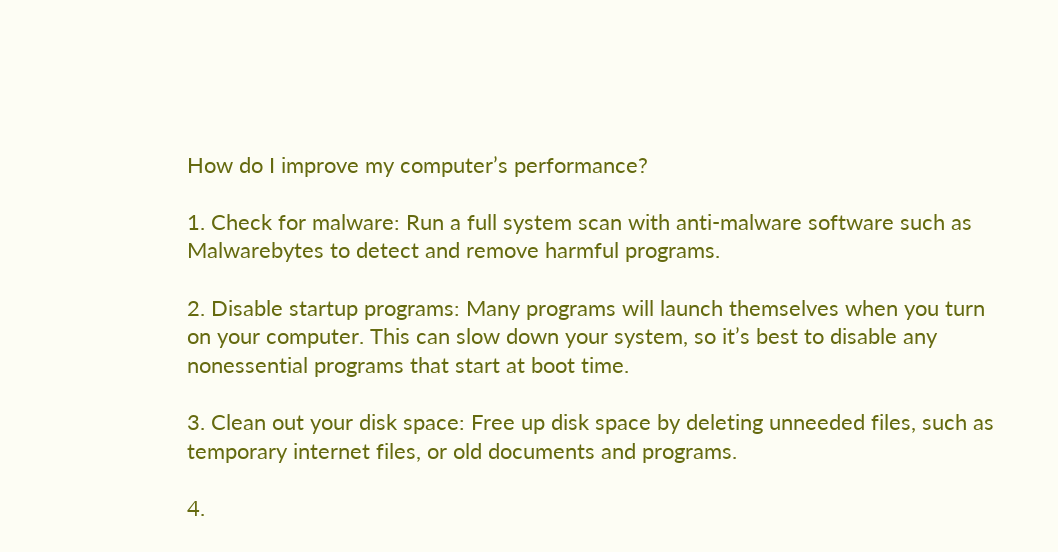How do I improve my computer’s performance?

1. Check for malware: Run a full system scan with anti-malware software such as Malwarebytes to detect and remove harmful programs.

2. Disable startup programs: Many programs will launch themselves when you turn on your computer. This can slow down your system, so it’s best to disable any nonessential programs that start at boot time.

3. Clean out your disk space: Free up disk space by deleting unneeded files, such as temporary internet files, or old documents and programs.

4.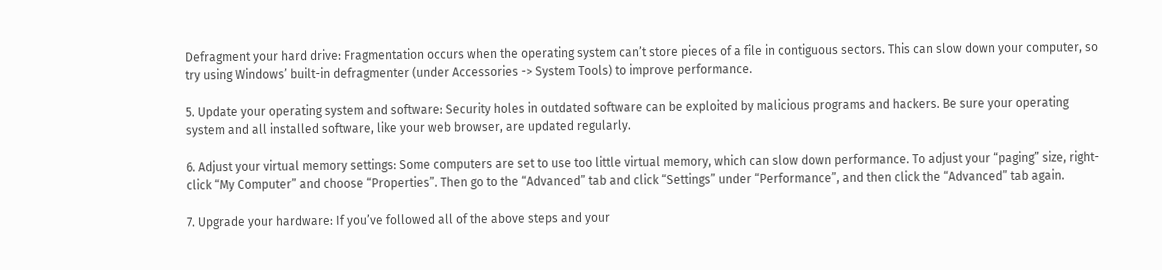Defragment your hard drive: Fragmentation occurs when the operating system can’t store pieces of a file in contiguous sectors. This can slow down your computer, so try using Windows’ built-in defragmenter (under Accessories -> System Tools) to improve performance.

5. Update your operating system and software: Security holes in outdated software can be exploited by malicious programs and hackers. Be sure your operating system and all installed software, like your web browser, are updated regularly.

6. Adjust your virtual memory settings: Some computers are set to use too little virtual memory, which can slow down performance. To adjust your “paging” size, right-click “My Computer” and choose “Properties”. Then go to the “Advanced” tab and click “Settings” under “Performance”, and then click the “Advanced” tab again.

7. Upgrade your hardware: If you’ve followed all of the above steps and your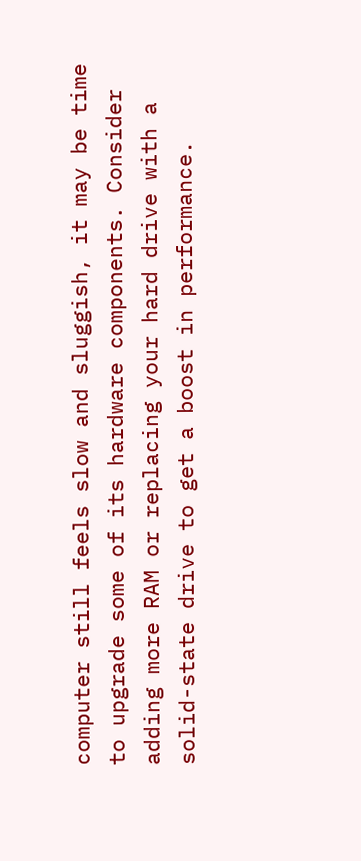computer still feels slow and sluggish, it may be time to upgrade some of its hardware components. Consider adding more RAM or replacing your hard drive with a solid-state drive to get a boost in performance.